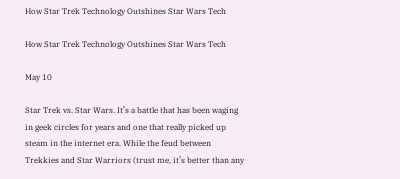How Star Trek Technology Outshines Star Wars Tech

How Star Trek Technology Outshines Star Wars Tech

May 10

Star Trek vs. Star Wars. It’s a battle that has been waging in geek circles for years and one that really picked up steam in the internet era. While the feud between Trekkies and Star Warriors (trust me, it’s better than any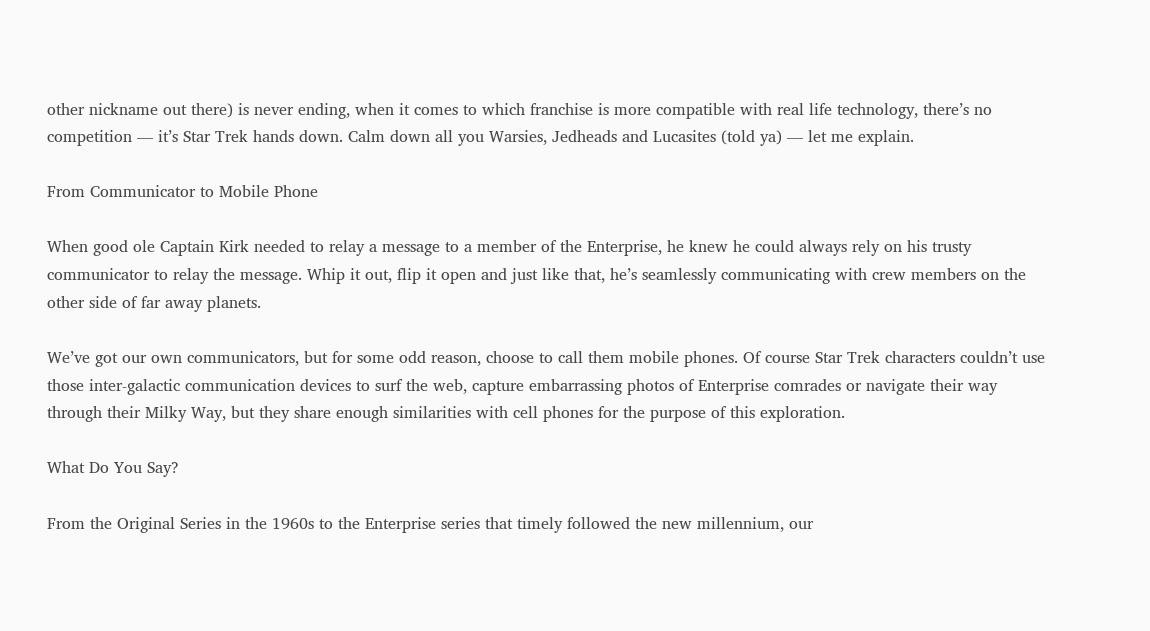other nickname out there) is never ending, when it comes to which franchise is more compatible with real life technology, there’s no competition — it’s Star Trek hands down. Calm down all you Warsies, Jedheads and Lucasites (told ya) — let me explain.

From Communicator to Mobile Phone

When good ole Captain Kirk needed to relay a message to a member of the Enterprise, he knew he could always rely on his trusty communicator to relay the message. Whip it out, flip it open and just like that, he’s seamlessly communicating with crew members on the other side of far away planets.

We’ve got our own communicators, but for some odd reason, choose to call them mobile phones. Of course Star Trek characters couldn’t use those inter-galactic communication devices to surf the web, capture embarrassing photos of Enterprise comrades or navigate their way through their Milky Way, but they share enough similarities with cell phones for the purpose of this exploration.

What Do You Say?

From the Original Series in the 1960s to the Enterprise series that timely followed the new millennium, our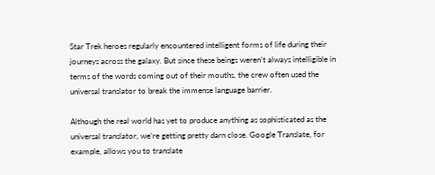Star Trek heroes regularly encountered intelligent forms of life during their journeys across the galaxy. But since these beings weren’t always intelligible in terms of the words coming out of their mouths, the crew often used the universal translator to break the immense language barrier.

Although the real world has yet to produce anything as sophisticated as the universal translator, we’re getting pretty darn close. Google Translate, for example, allows you to translate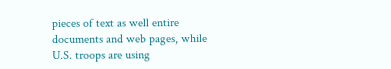pieces of text as well entire documents and web pages, while U.S. troops are using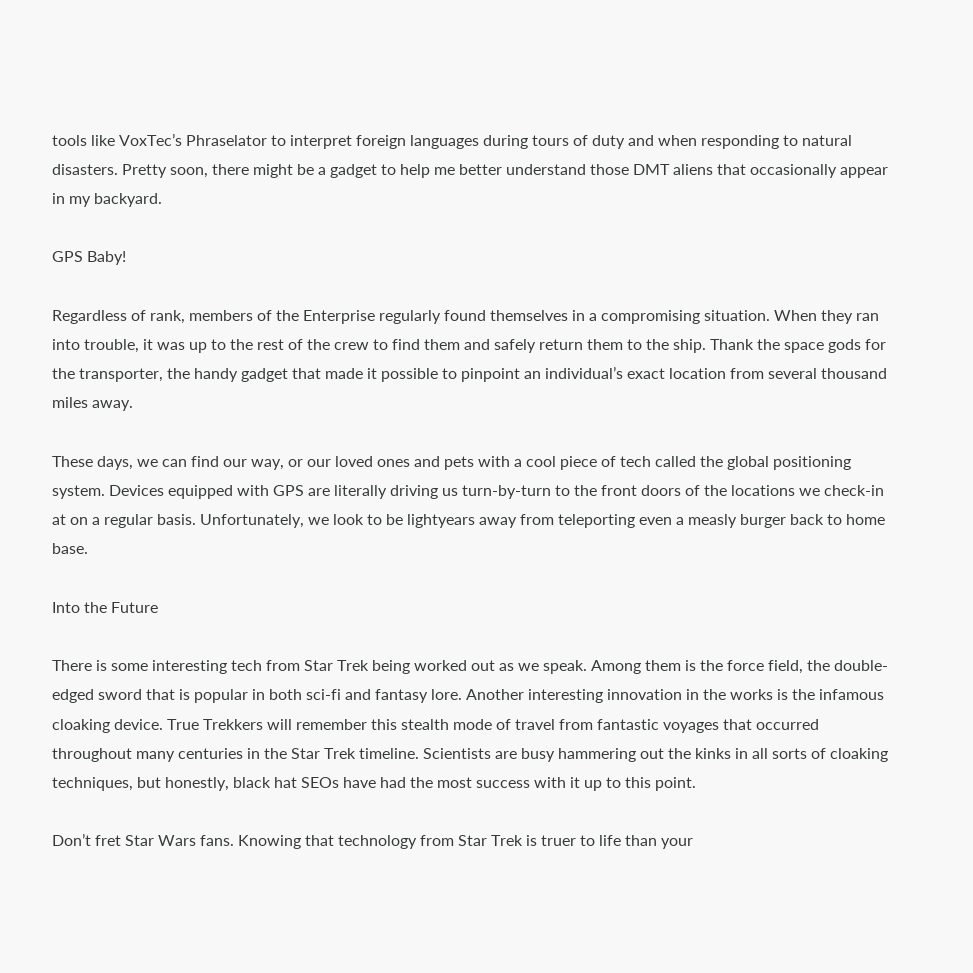tools like VoxTec’s Phraselator to interpret foreign languages during tours of duty and when responding to natural disasters. Pretty soon, there might be a gadget to help me better understand those DMT aliens that occasionally appear in my backyard.

GPS Baby!

Regardless of rank, members of the Enterprise regularly found themselves in a compromising situation. When they ran into trouble, it was up to the rest of the crew to find them and safely return them to the ship. Thank the space gods for the transporter, the handy gadget that made it possible to pinpoint an individual’s exact location from several thousand miles away.

These days, we can find our way, or our loved ones and pets with a cool piece of tech called the global positioning system. Devices equipped with GPS are literally driving us turn-by-turn to the front doors of the locations we check-in at on a regular basis. Unfortunately, we look to be lightyears away from teleporting even a measly burger back to home base.

Into the Future

There is some interesting tech from Star Trek being worked out as we speak. Among them is the force field, the double-edged sword that is popular in both sci-fi and fantasy lore. Another interesting innovation in the works is the infamous cloaking device. True Trekkers will remember this stealth mode of travel from fantastic voyages that occurred throughout many centuries in the Star Trek timeline. Scientists are busy hammering out the kinks in all sorts of cloaking techniques, but honestly, black hat SEOs have had the most success with it up to this point.

Don’t fret Star Wars fans. Knowing that technology from Star Trek is truer to life than your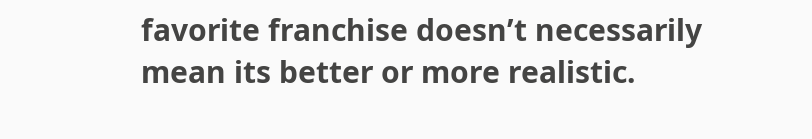favorite franchise doesn’t necessarily mean its better or more realistic.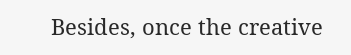Besides, once the creative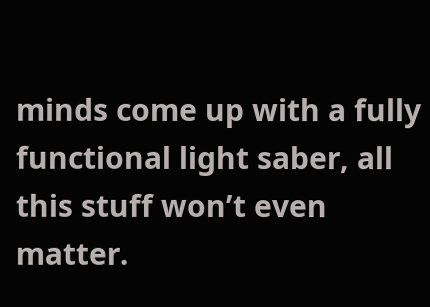minds come up with a fully functional light saber, all this stuff won’t even matter.